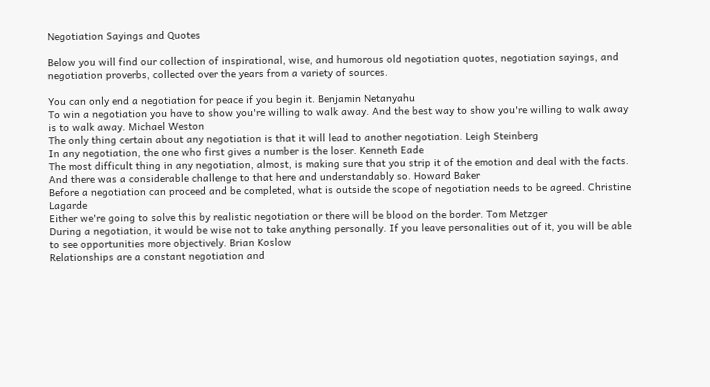Negotiation Sayings and Quotes

Below you will find our collection of inspirational, wise, and humorous old negotiation quotes, negotiation sayings, and negotiation proverbs, collected over the years from a variety of sources.

You can only end a negotiation for peace if you begin it. Benjamin Netanyahu
To win a negotiation you have to show you're willing to walk away. And the best way to show you're willing to walk away is to walk away. Michael Weston
The only thing certain about any negotiation is that it will lead to another negotiation. Leigh Steinberg
In any negotiation, the one who first gives a number is the loser. Kenneth Eade
The most difficult thing in any negotiation, almost, is making sure that you strip it of the emotion and deal with the facts. And there was a considerable challenge to that here and understandably so. Howard Baker
Before a negotiation can proceed and be completed, what is outside the scope of negotiation needs to be agreed. Christine Lagarde
Either we're going to solve this by realistic negotiation or there will be blood on the border. Tom Metzger
During a negotiation, it would be wise not to take anything personally. If you leave personalities out of it, you will be able to see opportunities more objectively. Brian Koslow
Relationships are a constant negotiation and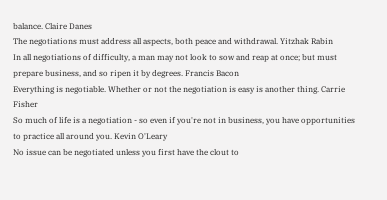balance. Claire Danes
The negotiations must address all aspects, both peace and withdrawal. Yitzhak Rabin
In all negotiations of difficulty, a man may not look to sow and reap at once; but must prepare business, and so ripen it by degrees. Francis Bacon
Everything is negotiable. Whether or not the negotiation is easy is another thing. Carrie Fisher
So much of life is a negotiation - so even if you're not in business, you have opportunities to practice all around you. Kevin O'Leary
No issue can be negotiated unless you first have the clout to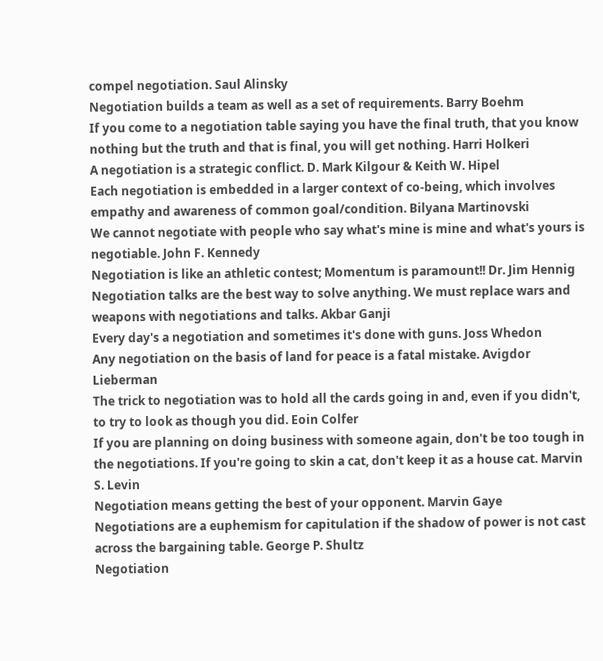compel negotiation. Saul Alinsky
Negotiation builds a team as well as a set of requirements. Barry Boehm
If you come to a negotiation table saying you have the final truth, that you know nothing but the truth and that is final, you will get nothing. Harri Holkeri
A negotiation is a strategic conflict. D. Mark Kilgour & Keith W. Hipel
Each negotiation is embedded in a larger context of co-being, which involves empathy and awareness of common goal/condition. Bilyana Martinovski
We cannot negotiate with people who say what's mine is mine and what's yours is negotiable. John F. Kennedy
Negotiation is like an athletic contest; Momentum is paramount!! Dr. Jim Hennig
Negotiation talks are the best way to solve anything. We must replace wars and weapons with negotiations and talks. Akbar Ganji
Every day's a negotiation and sometimes it's done with guns. Joss Whedon
Any negotiation on the basis of land for peace is a fatal mistake. Avigdor Lieberman
The trick to negotiation was to hold all the cards going in and, even if you didn't, to try to look as though you did. Eoin Colfer
If you are planning on doing business with someone again, don't be too tough in the negotiations. If you're going to skin a cat, don't keep it as a house cat. Marvin S. Levin
Negotiation means getting the best of your opponent. Marvin Gaye
Negotiations are a euphemism for capitulation if the shadow of power is not cast across the bargaining table. George P. Shultz
Negotiation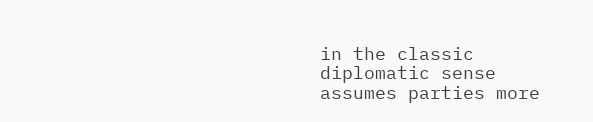in the classic diplomatic sense assumes parties more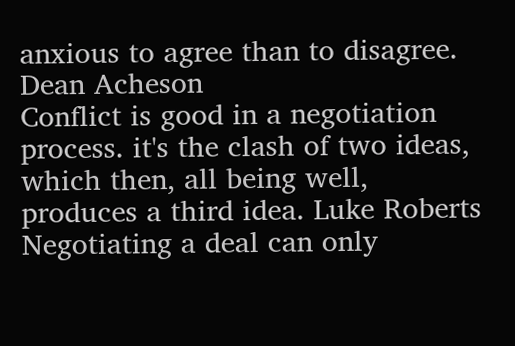anxious to agree than to disagree. Dean Acheson
Conflict is good in a negotiation process. it's the clash of two ideas, which then, all being well, produces a third idea. Luke Roberts
Negotiating a deal can only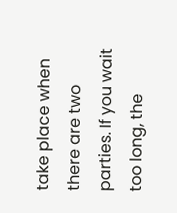take place when there are two parties. If you wait too long, the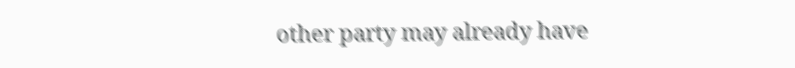other party may already have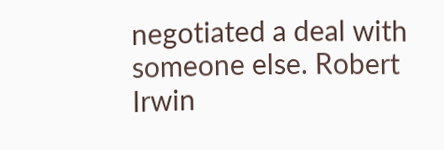negotiated a deal with someone else. Robert Irwin